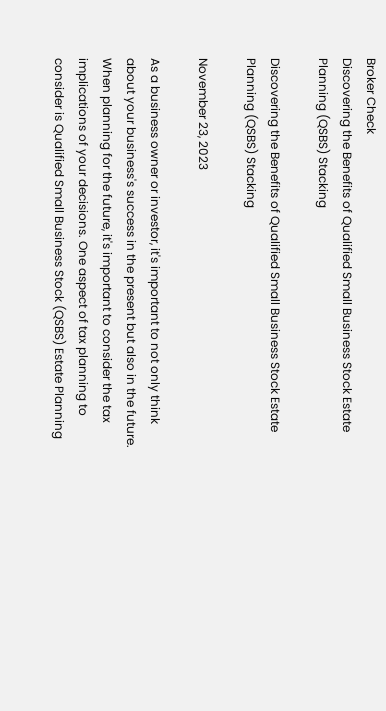Broker Check
Discovering the Benefits of Qualified Small Business Stock Estate Planning (QSBS) Stacking

Discovering the Benefits of Qualified Small Business Stock Estate Planning (QSBS) Stacking

November 23, 2023

As a business owner or investor, it's important to not only think about your business's success in the present but also in the future. When planning for the future, it's important to consider the tax implications of your decisions. One aspect of tax planning to consider is Qualified Small Business Stock (QSBS) Estate Planning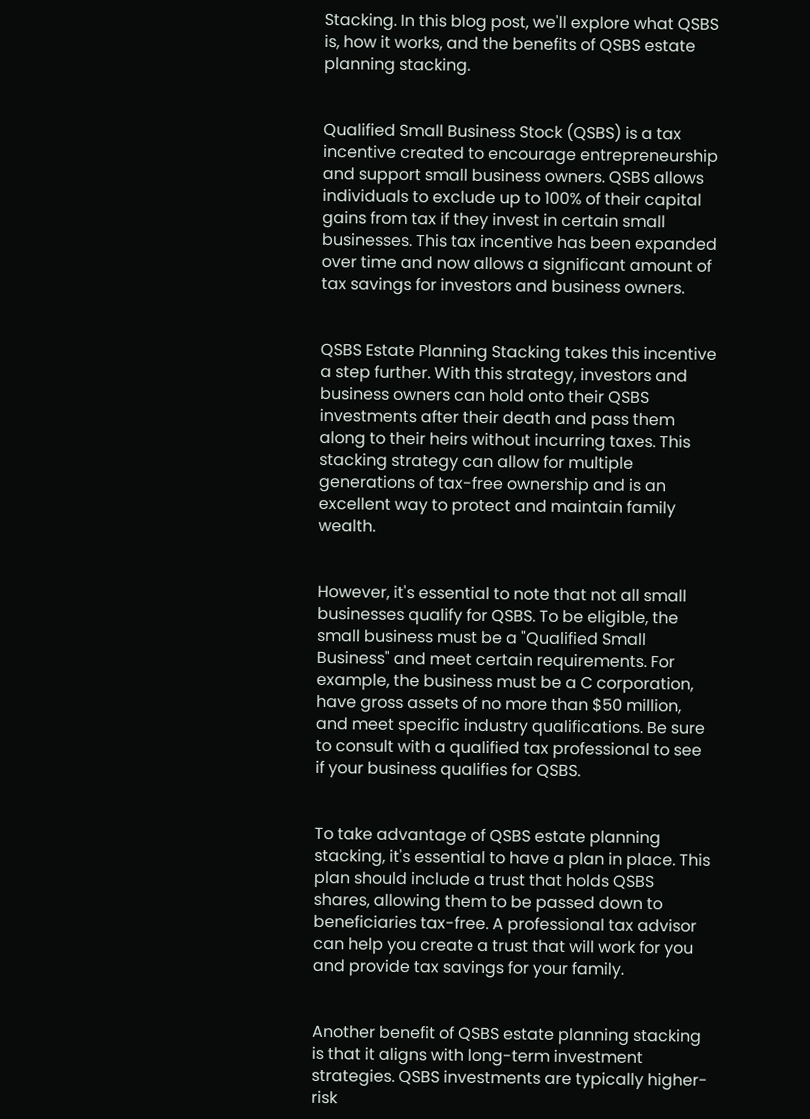Stacking. In this blog post, we'll explore what QSBS is, how it works, and the benefits of QSBS estate planning stacking.


Qualified Small Business Stock (QSBS) is a tax incentive created to encourage entrepreneurship and support small business owners. QSBS allows individuals to exclude up to 100% of their capital gains from tax if they invest in certain small businesses. This tax incentive has been expanded over time and now allows a significant amount of tax savings for investors and business owners.


QSBS Estate Planning Stacking takes this incentive a step further. With this strategy, investors and business owners can hold onto their QSBS investments after their death and pass them along to their heirs without incurring taxes. This stacking strategy can allow for multiple generations of tax-free ownership and is an excellent way to protect and maintain family wealth.


However, it's essential to note that not all small businesses qualify for QSBS. To be eligible, the small business must be a "Qualified Small Business" and meet certain requirements. For example, the business must be a C corporation, have gross assets of no more than $50 million, and meet specific industry qualifications. Be sure to consult with a qualified tax professional to see if your business qualifies for QSBS.


To take advantage of QSBS estate planning stacking, it's essential to have a plan in place. This plan should include a trust that holds QSBS shares, allowing them to be passed down to beneficiaries tax-free. A professional tax advisor can help you create a trust that will work for you and provide tax savings for your family.


Another benefit of QSBS estate planning stacking is that it aligns with long-term investment strategies. QSBS investments are typically higher-risk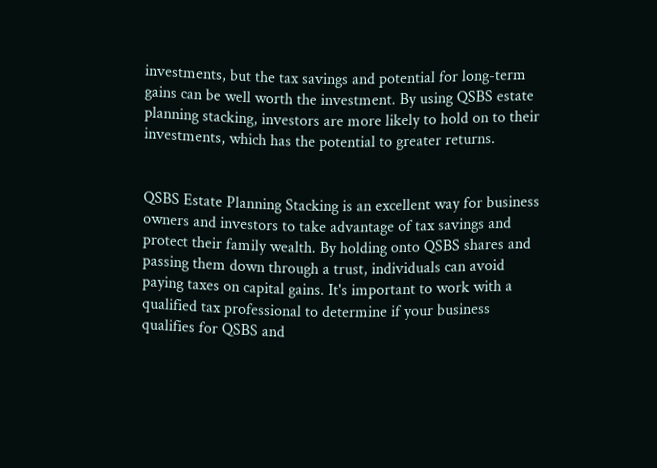investments, but the tax savings and potential for long-term gains can be well worth the investment. By using QSBS estate planning stacking, investors are more likely to hold on to their investments, which has the potential to greater returns.


QSBS Estate Planning Stacking is an excellent way for business owners and investors to take advantage of tax savings and protect their family wealth. By holding onto QSBS shares and passing them down through a trust, individuals can avoid paying taxes on capital gains. It's important to work with a qualified tax professional to determine if your business qualifies for QSBS and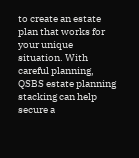to create an estate plan that works for your unique situation. With careful planning, QSBS estate planning stacking can help secure a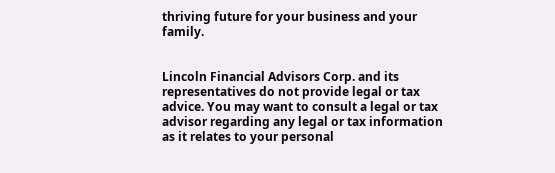thriving future for your business and your family.


Lincoln Financial Advisors Corp. and its representatives do not provide legal or tax advice. You may want to consult a legal or tax advisor regarding any legal or tax information as it relates to your personal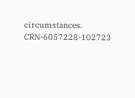circumstances. CRN-6057228-102723